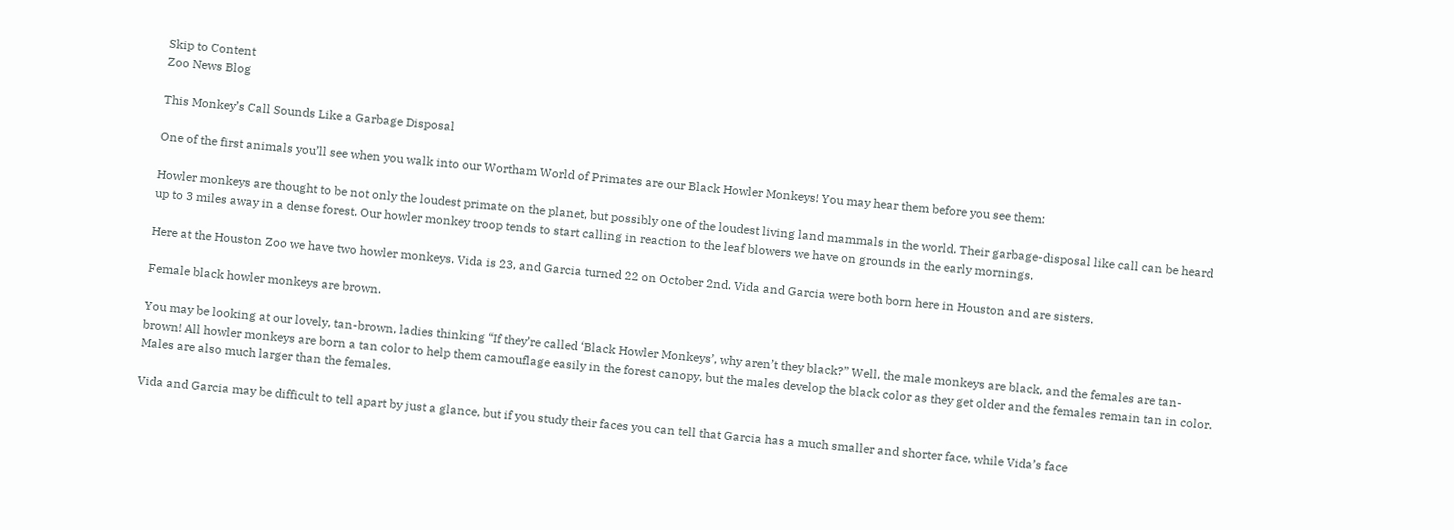Skip to Content
Zoo News Blog

This Monkey’s Call Sounds Like a Garbage Disposal

One of the first animals you’ll see when you walk into our Wortham World of Primates are our Black Howler Monkeys! You may hear them before you see them:

Howler monkeys are thought to be not only the loudest primate on the planet, but possibly one of the loudest living land mammals in the world. Their garbage-disposal like call can be heard up to 3 miles away in a dense forest. Our howler monkey troop tends to start calling in reaction to the leaf blowers we have on grounds in the early mornings.

Here at the Houston Zoo we have two howler monkeys. Vida is 23, and Garcia turned 22 on October 2nd. Vida and Garcia were both born here in Houston and are sisters.

Female black howler monkeys are brown.

You may be looking at our lovely, tan-brown, ladies thinking “If they’re called ‘Black Howler Monkeys’, why aren’t they black?” Well, the male monkeys are black, and the females are tan-brown! All howler monkeys are born a tan color to help them camouflage easily in the forest canopy, but the males develop the black color as they get older and the females remain tan in color. Males are also much larger than the females.

Vida and Garcia may be difficult to tell apart by just a glance, but if you study their faces you can tell that Garcia has a much smaller and shorter face, while Vida’s face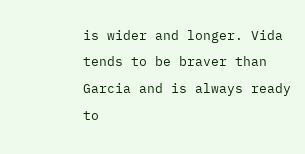is wider and longer. Vida tends to be braver than Garcia and is always ready to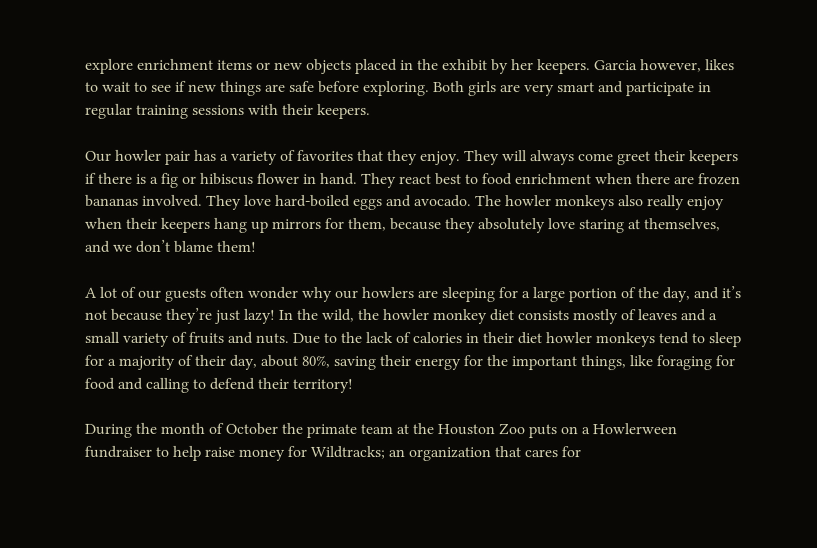explore enrichment items or new objects placed in the exhibit by her keepers. Garcia however, likes to wait to see if new things are safe before exploring. Both girls are very smart and participate in regular training sessions with their keepers.

Our howler pair has a variety of favorites that they enjoy. They will always come greet their keepers if there is a fig or hibiscus flower in hand. They react best to food enrichment when there are frozen bananas involved. They love hard-boiled eggs and avocado. The howler monkeys also really enjoy when their keepers hang up mirrors for them, because they absolutely love staring at themselves, and we don’t blame them!

A lot of our guests often wonder why our howlers are sleeping for a large portion of the day, and it’s not because they’re just lazy! In the wild, the howler monkey diet consists mostly of leaves and a small variety of fruits and nuts. Due to the lack of calories in their diet howler monkeys tend to sleep for a majority of their day, about 80%, saving their energy for the important things, like foraging for food and calling to defend their territory!

During the month of October the primate team at the Houston Zoo puts on a Howlerween fundraiser to help raise money for Wildtracks; an organization that cares for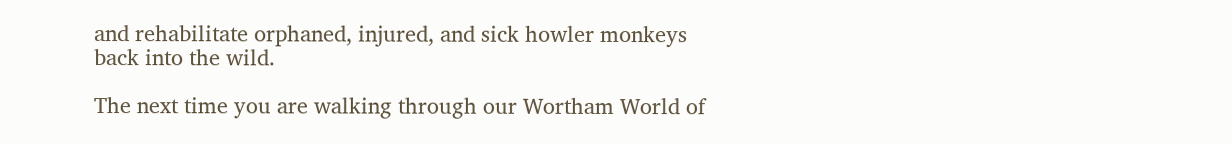and rehabilitate orphaned, injured, and sick howler monkeys back into the wild.

The next time you are walking through our Wortham World of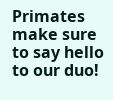Primates make sure to say hello to our duo!